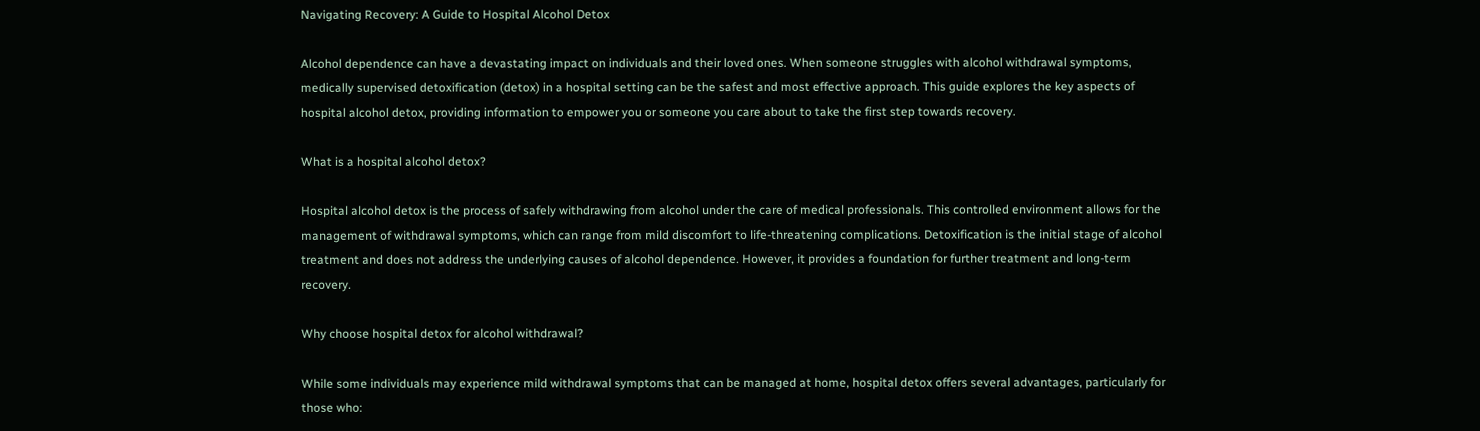Navigating Recovery: A Guide to Hospital Alcohol Detox

Alcohol dependence can have a devastating impact on individuals and their loved ones. When someone struggles with alcohol withdrawal symptoms, medically supervised detoxification (detox) in a hospital setting can be the safest and most effective approach. This guide explores the key aspects of hospital alcohol detox, providing information to empower you or someone you care about to take the first step towards recovery.

What is a hospital alcohol detox?

Hospital alcohol detox is the process of safely withdrawing from alcohol under the care of medical professionals. This controlled environment allows for the management of withdrawal symptoms, which can range from mild discomfort to life-threatening complications. Detoxification is the initial stage of alcohol treatment and does not address the underlying causes of alcohol dependence. However, it provides a foundation for further treatment and long-term recovery.

Why choose hospital detox for alcohol withdrawal?

While some individuals may experience mild withdrawal symptoms that can be managed at home, hospital detox offers several advantages, particularly for those who: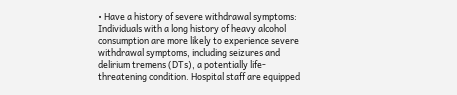• Have a history of severe withdrawal symptoms: Individuals with a long history of heavy alcohol consumption are more likely to experience severe withdrawal symptoms, including seizures and delirium tremens (DTs), a potentially life-threatening condition. Hospital staff are equipped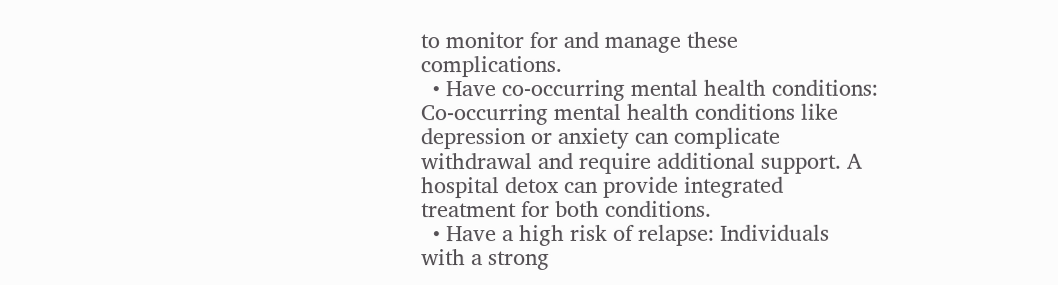to monitor for and manage these complications.
  • Have co-occurring mental health conditions: Co-occurring mental health conditions like depression or anxiety can complicate withdrawal and require additional support. A hospital detox can provide integrated treatment for both conditions.
  • Have a high risk of relapse: Individuals with a strong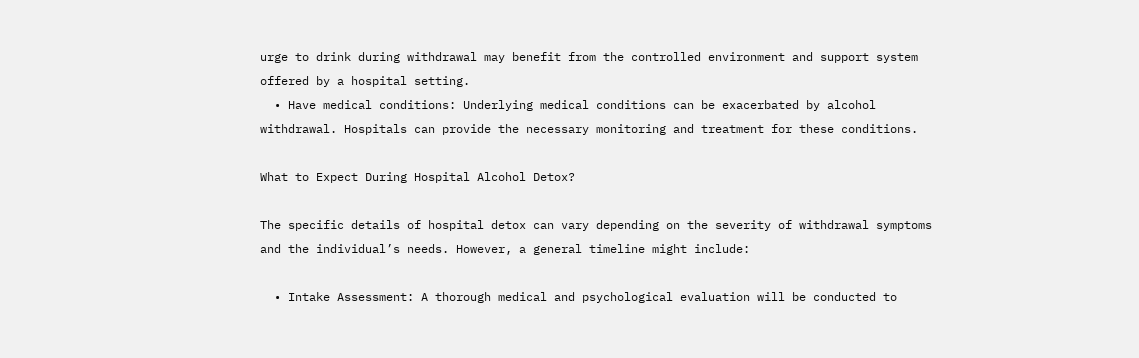urge to drink during withdrawal may benefit from the controlled environment and support system offered by a hospital setting.
  • Have medical conditions: Underlying medical conditions can be exacerbated by alcohol withdrawal. Hospitals can provide the necessary monitoring and treatment for these conditions.

What to Expect During Hospital Alcohol Detox?

The specific details of hospital detox can vary depending on the severity of withdrawal symptoms and the individual’s needs. However, a general timeline might include:

  • Intake Assessment: A thorough medical and psychological evaluation will be conducted to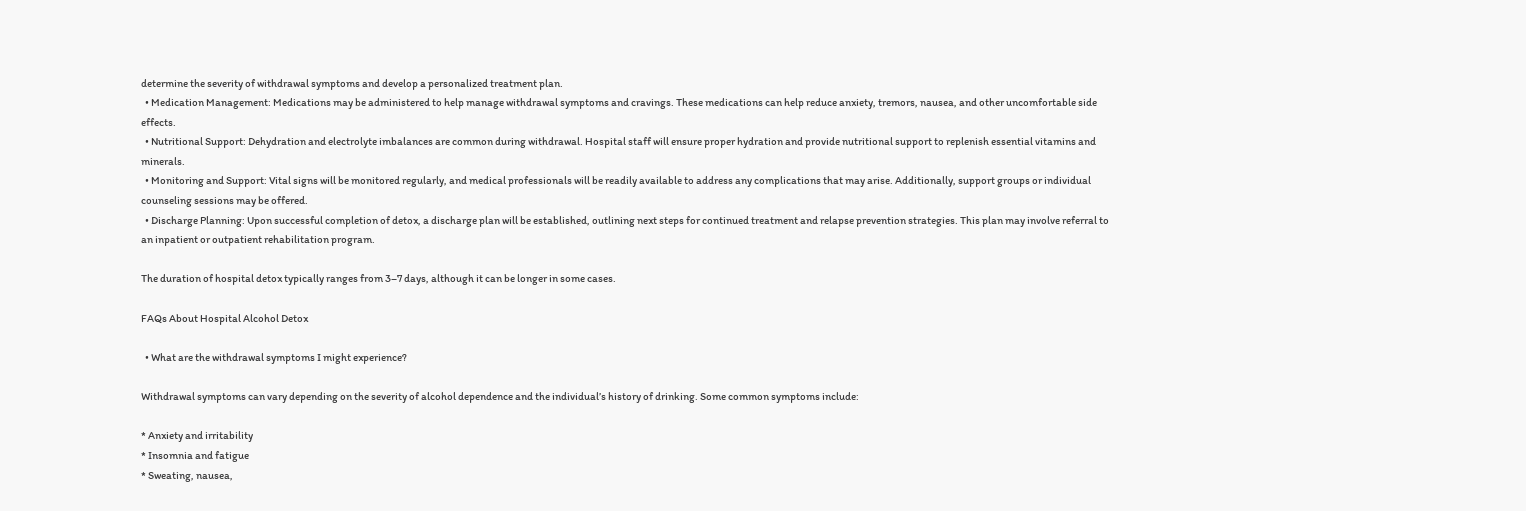determine the severity of withdrawal symptoms and develop a personalized treatment plan.
  • Medication Management: Medications may be administered to help manage withdrawal symptoms and cravings. These medications can help reduce anxiety, tremors, nausea, and other uncomfortable side effects.
  • Nutritional Support: Dehydration and electrolyte imbalances are common during withdrawal. Hospital staff will ensure proper hydration and provide nutritional support to replenish essential vitamins and minerals.
  • Monitoring and Support: Vital signs will be monitored regularly, and medical professionals will be readily available to address any complications that may arise. Additionally, support groups or individual counseling sessions may be offered.
  • Discharge Planning: Upon successful completion of detox, a discharge plan will be established, outlining next steps for continued treatment and relapse prevention strategies. This plan may involve referral to an inpatient or outpatient rehabilitation program.

The duration of hospital detox typically ranges from 3–7 days, although it can be longer in some cases.

FAQs About Hospital Alcohol Detox

  • What are the withdrawal symptoms I might experience?

Withdrawal symptoms can vary depending on the severity of alcohol dependence and the individual’s history of drinking. Some common symptoms include:

* Anxiety and irritability
* Insomnia and fatigue
* Sweating, nausea,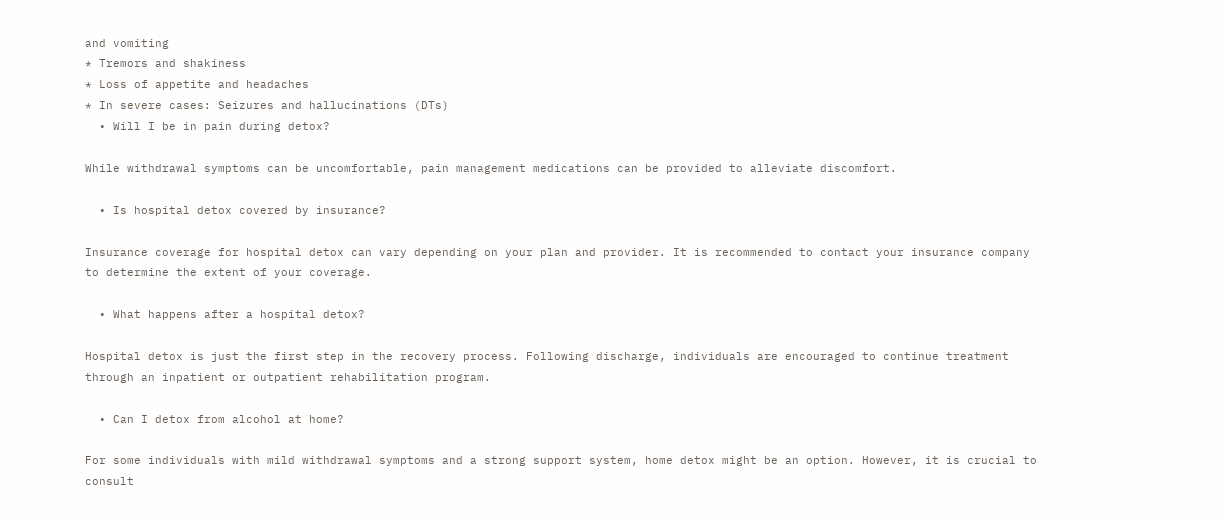and vomiting
* Tremors and shakiness
* Loss of appetite and headaches
* In severe cases: Seizures and hallucinations (DTs)
  • Will I be in pain during detox?

While withdrawal symptoms can be uncomfortable, pain management medications can be provided to alleviate discomfort.

  • Is hospital detox covered by insurance?

Insurance coverage for hospital detox can vary depending on your plan and provider. It is recommended to contact your insurance company to determine the extent of your coverage.

  • What happens after a hospital detox?

Hospital detox is just the first step in the recovery process. Following discharge, individuals are encouraged to continue treatment through an inpatient or outpatient rehabilitation program.

  • Can I detox from alcohol at home?

For some individuals with mild withdrawal symptoms and a strong support system, home detox might be an option. However, it is crucial to consult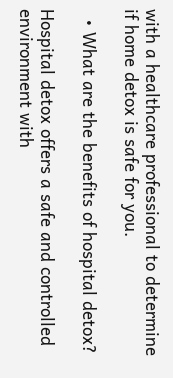with a healthcare professional to determine if home detox is safe for you.

  • What are the benefits of hospital detox?

Hospital detox offers a safe and controlled environment with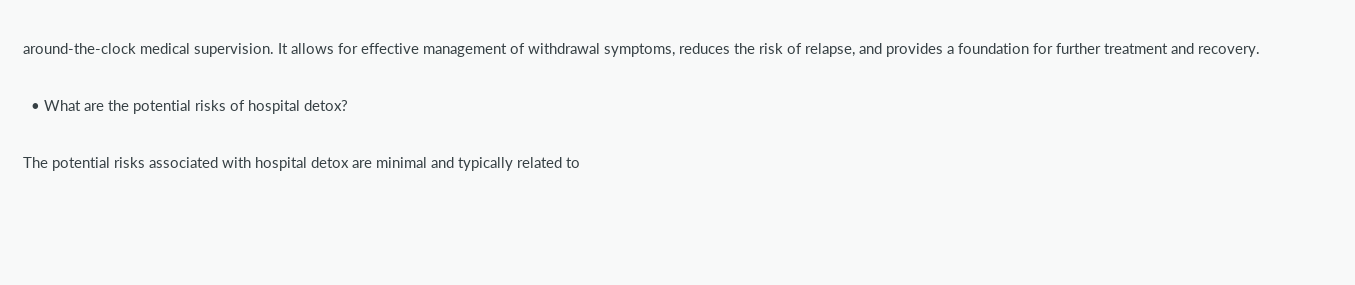around-the-clock medical supervision. It allows for effective management of withdrawal symptoms, reduces the risk of relapse, and provides a foundation for further treatment and recovery.

  • What are the potential risks of hospital detox?

The potential risks associated with hospital detox are minimal and typically related to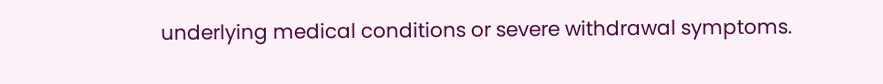underlying medical conditions or severe withdrawal symptoms.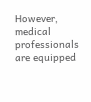However, medical professionals are equipped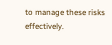to manage these risks effectively.